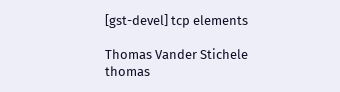[gst-devel] tcp elements

Thomas Vander Stichele thomas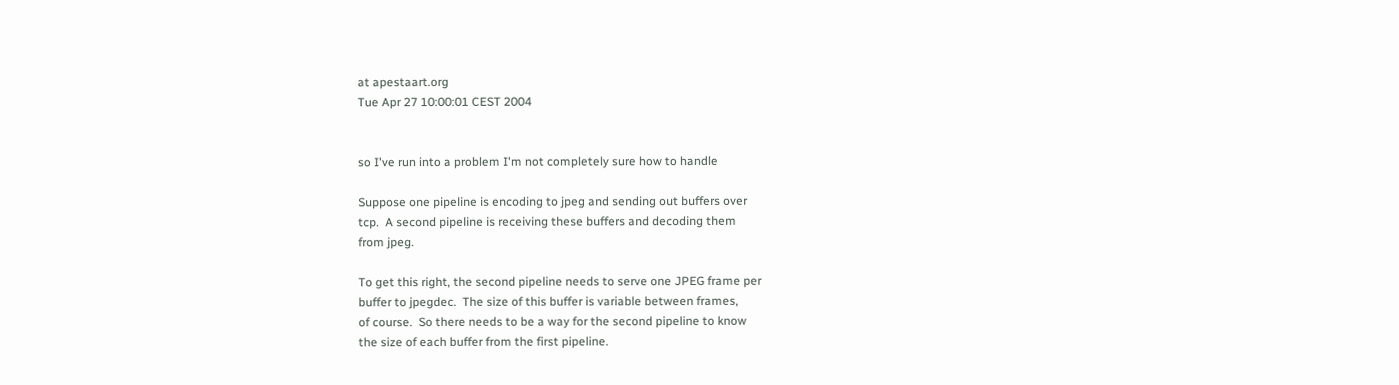at apestaart.org
Tue Apr 27 10:00:01 CEST 2004


so I've run into a problem I'm not completely sure how to handle

Suppose one pipeline is encoding to jpeg and sending out buffers over
tcp.  A second pipeline is receiving these buffers and decoding them
from jpeg.

To get this right, the second pipeline needs to serve one JPEG frame per
buffer to jpegdec.  The size of this buffer is variable between frames,
of course.  So there needs to be a way for the second pipeline to know
the size of each buffer from the first pipeline.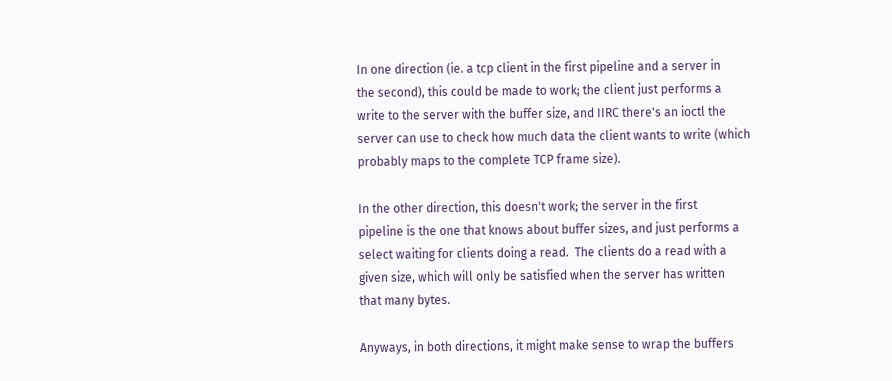In one direction (ie. a tcp client in the first pipeline and a server in
the second), this could be made to work; the client just performs a
write to the server with the buffer size, and IIRC there's an ioctl the
server can use to check how much data the client wants to write (which
probably maps to the complete TCP frame size).

In the other direction, this doesn't work; the server in the first
pipeline is the one that knows about buffer sizes, and just performs a
select waiting for clients doing a read.  The clients do a read with a
given size, which will only be satisfied when the server has written
that many bytes.

Anyways, in both directions, it might make sense to wrap the buffers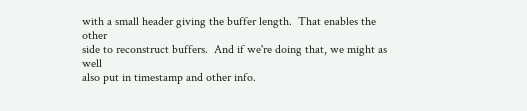with a small header giving the buffer length.  That enables the other
side to reconstruct buffers.  And if we're doing that, we might as well
also put in timestamp and other info.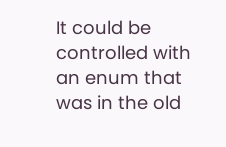It could be controlled with an enum that was in the old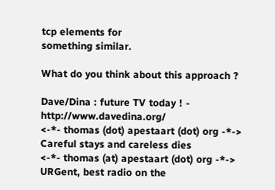tcp elements for
something similar.

What do you think about this approach ?

Dave/Dina : future TV today ! - http://www.davedina.org/
<-*- thomas (dot) apestaart (dot) org -*->
Careful stays and careless dies
<-*- thomas (at) apestaart (dot) org -*->
URGent, best radio on the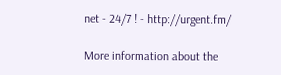net - 24/7 ! - http://urgent.fm/

More information about the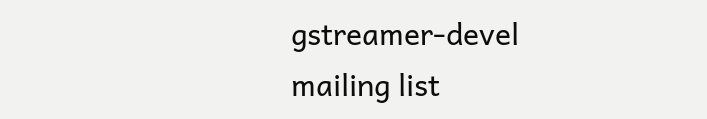gstreamer-devel mailing list